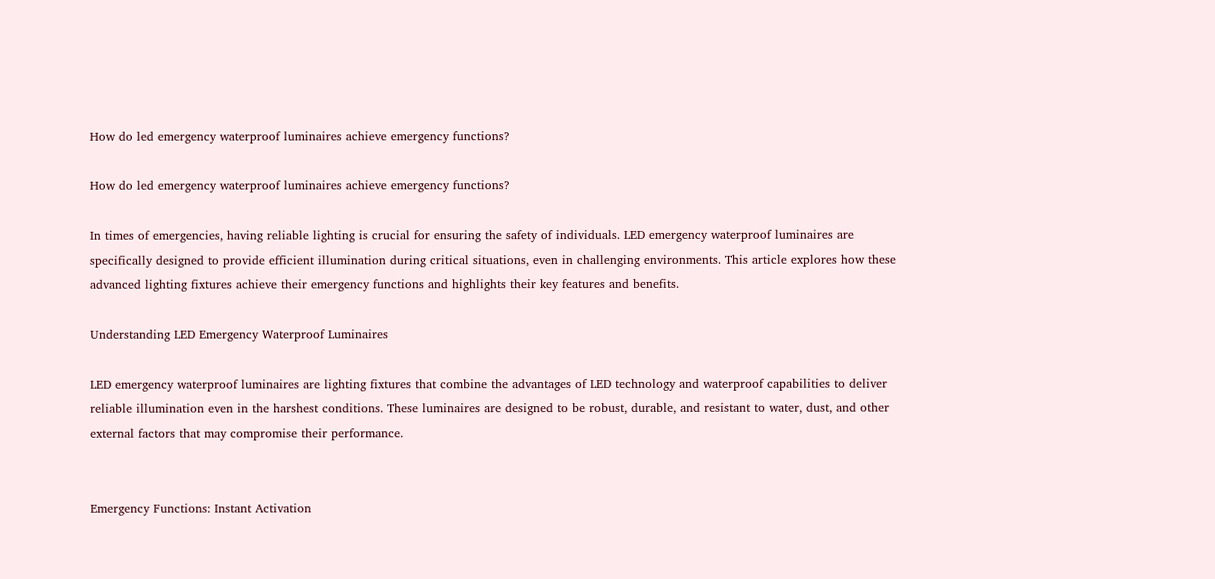How do led emergency waterproof luminaires achieve emergency functions?

How do led emergency waterproof luminaires achieve emergency functions?

In times of emergencies, having reliable lighting is crucial for ensuring the safety of individuals. LED emergency waterproof luminaires are specifically designed to provide efficient illumination during critical situations, even in challenging environments. This article explores how these advanced lighting fixtures achieve their emergency functions and highlights their key features and benefits.

Understanding LED Emergency Waterproof Luminaires

LED emergency waterproof luminaires are lighting fixtures that combine the advantages of LED technology and waterproof capabilities to deliver reliable illumination even in the harshest conditions. These luminaires are designed to be robust, durable, and resistant to water, dust, and other external factors that may compromise their performance.


Emergency Functions: Instant Activation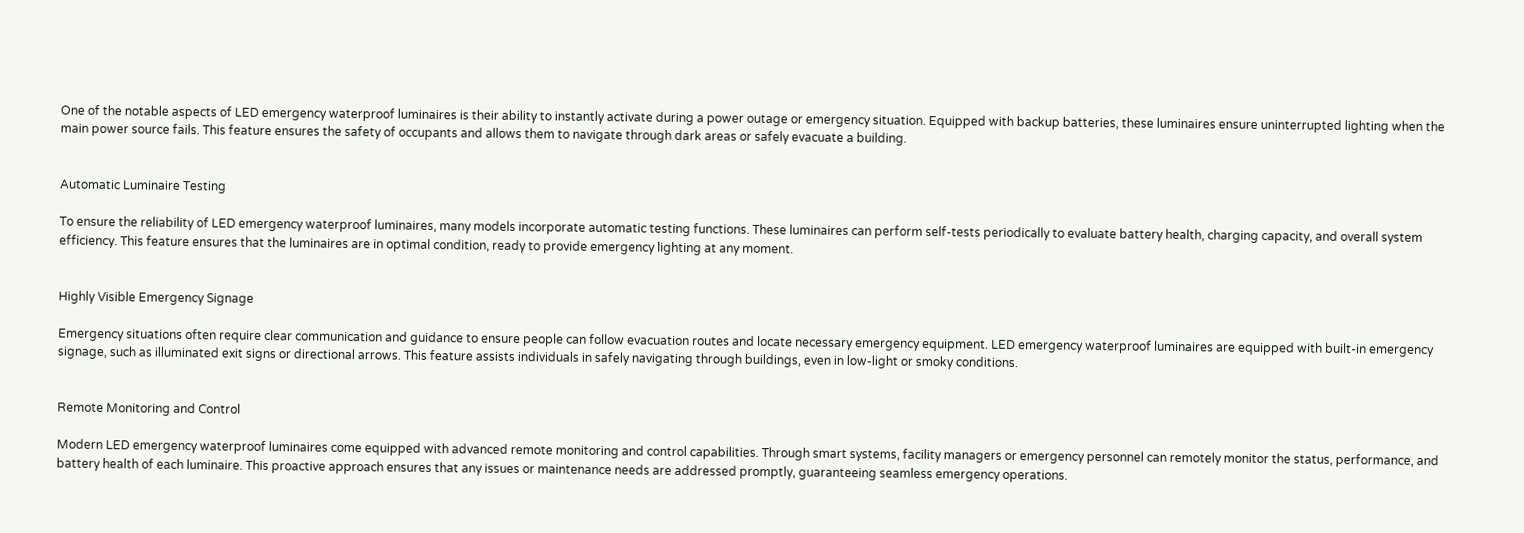One of the notable aspects of LED emergency waterproof luminaires is their ability to instantly activate during a power outage or emergency situation. Equipped with backup batteries, these luminaires ensure uninterrupted lighting when the main power source fails. This feature ensures the safety of occupants and allows them to navigate through dark areas or safely evacuate a building.


Automatic Luminaire Testing

To ensure the reliability of LED emergency waterproof luminaires, many models incorporate automatic testing functions. These luminaires can perform self-tests periodically to evaluate battery health, charging capacity, and overall system efficiency. This feature ensures that the luminaires are in optimal condition, ready to provide emergency lighting at any moment.


Highly Visible Emergency Signage

Emergency situations often require clear communication and guidance to ensure people can follow evacuation routes and locate necessary emergency equipment. LED emergency waterproof luminaires are equipped with built-in emergency signage, such as illuminated exit signs or directional arrows. This feature assists individuals in safely navigating through buildings, even in low-light or smoky conditions.


Remote Monitoring and Control

Modern LED emergency waterproof luminaires come equipped with advanced remote monitoring and control capabilities. Through smart systems, facility managers or emergency personnel can remotely monitor the status, performance, and battery health of each luminaire. This proactive approach ensures that any issues or maintenance needs are addressed promptly, guaranteeing seamless emergency operations.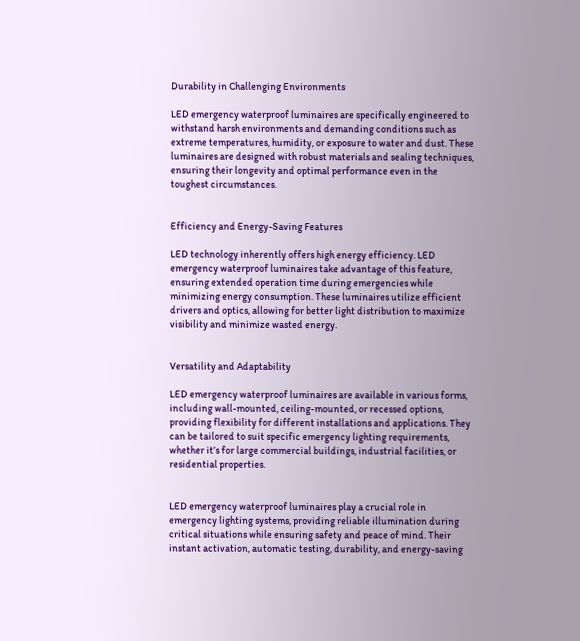Durability in Challenging Environments

LED emergency waterproof luminaires are specifically engineered to withstand harsh environments and demanding conditions such as extreme temperatures, humidity, or exposure to water and dust. These luminaires are designed with robust materials and sealing techniques, ensuring their longevity and optimal performance even in the toughest circumstances.


Efficiency and Energy-Saving Features

LED technology inherently offers high energy efficiency. LED emergency waterproof luminaires take advantage of this feature, ensuring extended operation time during emergencies while minimizing energy consumption. These luminaires utilize efficient drivers and optics, allowing for better light distribution to maximize visibility and minimize wasted energy.


Versatility and Adaptability

LED emergency waterproof luminaires are available in various forms, including wall-mounted, ceiling-mounted, or recessed options, providing flexibility for different installations and applications. They can be tailored to suit specific emergency lighting requirements, whether it’s for large commercial buildings, industrial facilities, or residential properties.


LED emergency waterproof luminaires play a crucial role in emergency lighting systems, providing reliable illumination during critical situations while ensuring safety and peace of mind. Their instant activation, automatic testing, durability, and energy-saving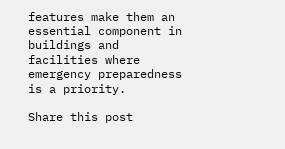features make them an essential component in buildings and facilities where emergency preparedness is a priority.

Share this post